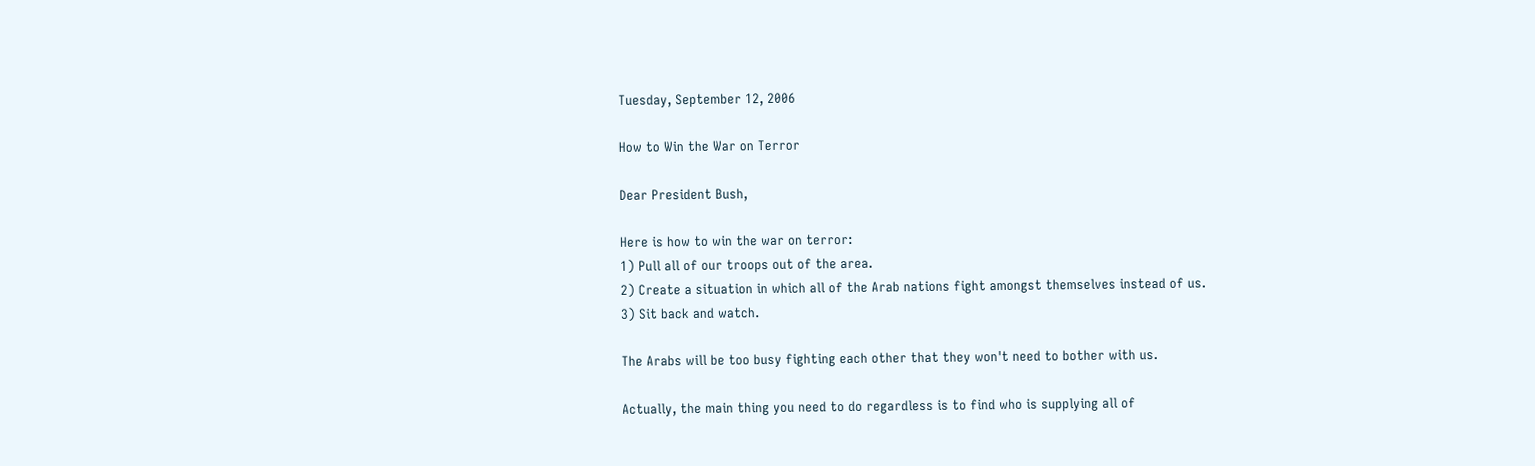Tuesday, September 12, 2006

How to Win the War on Terror

Dear President Bush,

Here is how to win the war on terror:
1) Pull all of our troops out of the area.
2) Create a situation in which all of the Arab nations fight amongst themselves instead of us.
3) Sit back and watch.

The Arabs will be too busy fighting each other that they won't need to bother with us.

Actually, the main thing you need to do regardless is to find who is supplying all of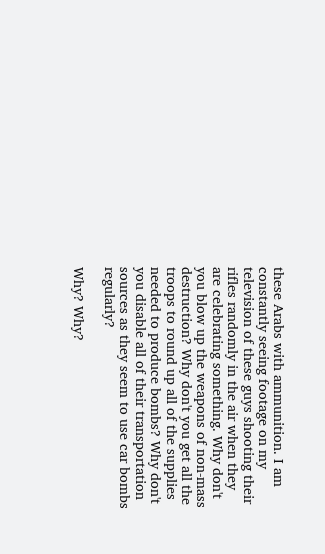these Arabs with ammunition. I am constantly seeing footage on my television of these guys shooting their rifles randomly in the air when they are celebrating something. Why don't you blow up the weapons of non-mass  destruction? Why don't you get all the troops to round up all of the supplies needed to produce bombs? Why don't you disable all of their transportation sources as they seem to use car bombs regularly?

Why? Why?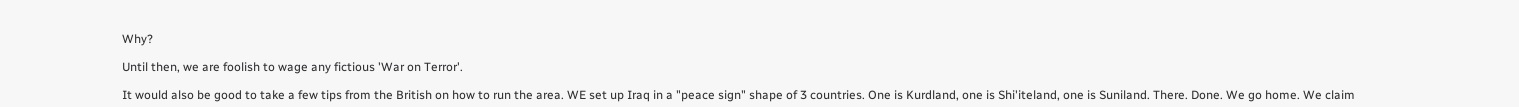Why?

Until then, we are foolish to wage any fictious 'War on Terror'.

It would also be good to take a few tips from the British on how to run the area. WE set up Iraq in a "peace sign" shape of 3 countries. One is Kurdland, one is Shi'iteland, one is Suniland. There. Done. We go home. We claim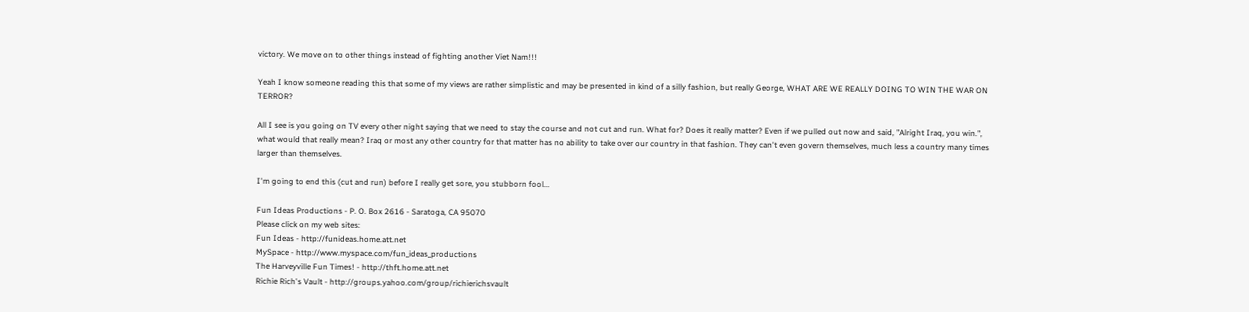victory. We move on to other things instead of fighting another Viet Nam!!!

Yeah I know someone reading this that some of my views are rather simplistic and may be presented in kind of a silly fashion, but really George, WHAT ARE WE REALLY DOING TO WIN THE WAR ON TERROR?

All I see is you going on TV every other night saying that we need to stay the course and not cut and run. What for? Does it really matter? Even if we pulled out now and said, "Alright Iraq, you win.", what would that really mean? Iraq or most any other country for that matter has no ability to take over our country in that fashion. They can't even govern themselves, much less a country many times larger than themselves.

I'm going to end this (cut and run) before I really get sore, you stubborn fool...

Fun Ideas Productions - P. O. Box 2616 - Saratoga, CA 95070
Please click on my web sites:
Fun Ideas - http://funideas.home.att.net
MySpace - http://www.myspace.com/fun_ideas_productions
The Harveyville Fun Times! - http://thft.home.att.net
Richie Rich's Vault - http://groups.yahoo.com/group/richierichsvault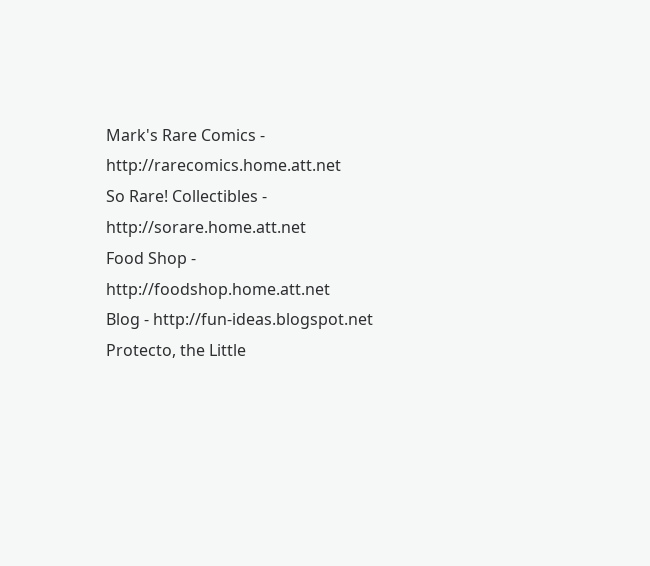Mark's Rare Comics - http://rarecomics.home.att.net
So Rare! Collectibles - http://sorare.home.att.net
Food Shop - http://foodshop.home.att.net
Blog - http://fun-ideas.blogspot.net
Protecto, the Little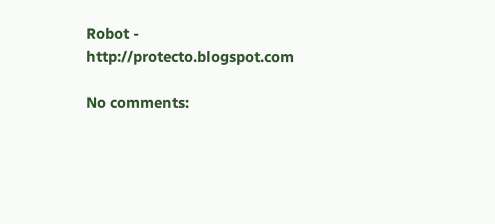Robot - http://protecto.blogspot.com

No comments: